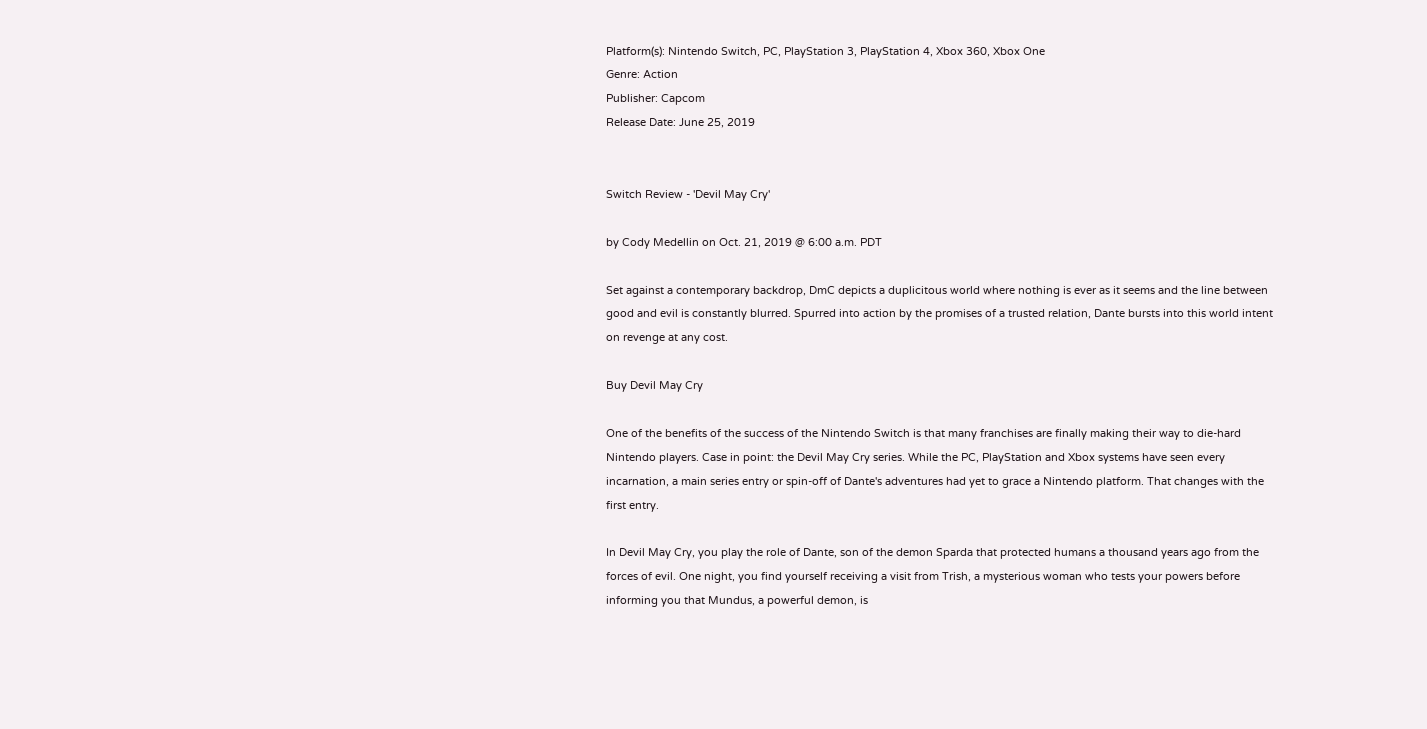Platform(s): Nintendo Switch, PC, PlayStation 3, PlayStation 4, Xbox 360, Xbox One
Genre: Action
Publisher: Capcom
Release Date: June 25, 2019


Switch Review - 'Devil May Cry'

by Cody Medellin on Oct. 21, 2019 @ 6:00 a.m. PDT

Set against a contemporary backdrop, DmC depicts a duplicitous world where nothing is ever as it seems and the line between good and evil is constantly blurred. Spurred into action by the promises of a trusted relation, Dante bursts into this world intent on revenge at any cost.

Buy Devil May Cry

One of the benefits of the success of the Nintendo Switch is that many franchises are finally making their way to die-hard Nintendo players. Case in point: the Devil May Cry series. While the PC, PlayStation and Xbox systems have seen every incarnation, a main series entry or spin-off of Dante's adventures had yet to grace a Nintendo platform. That changes with the first entry.

In Devil May Cry, you play the role of Dante, son of the demon Sparda that protected humans a thousand years ago from the forces of evil. One night, you find yourself receiving a visit from Trish, a mysterious woman who tests your powers before informing you that Mundus, a powerful demon, is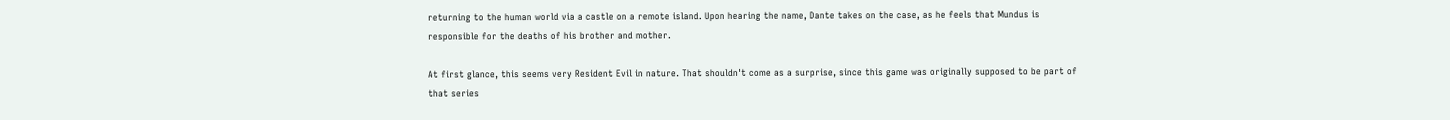returning to the human world via a castle on a remote island. Upon hearing the name, Dante takes on the case, as he feels that Mundus is responsible for the deaths of his brother and mother.

At first glance, this seems very Resident Evil in nature. That shouldn't come as a surprise, since this game was originally supposed to be part of that series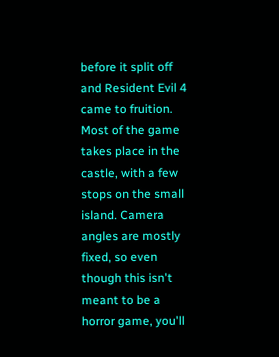before it split off and Resident Evil 4 came to fruition. Most of the game takes place in the castle, with a few stops on the small island. Camera angles are mostly fixed, so even though this isn't meant to be a horror game, you'll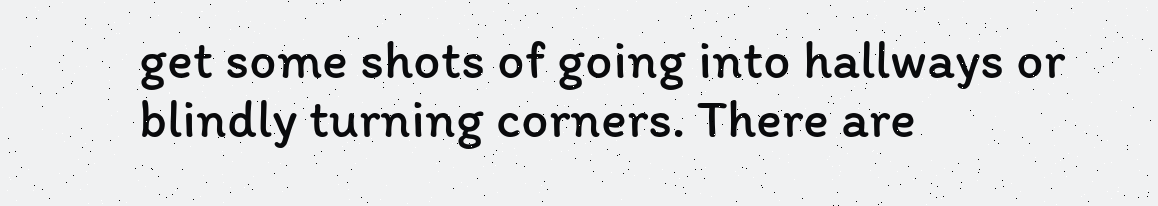get some shots of going into hallways or blindly turning corners. There are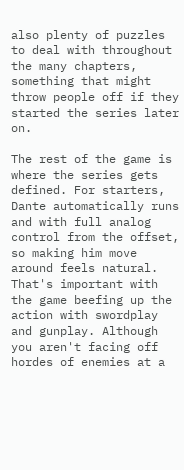also plenty of puzzles to deal with throughout the many chapters, something that might throw people off if they started the series later on.

The rest of the game is where the series gets defined. For starters, Dante automatically runs and with full analog control from the offset, so making him move around feels natural. That's important with the game beefing up the action with swordplay and gunplay. Although you aren't facing off hordes of enemies at a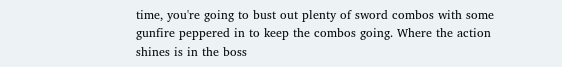time, you're going to bust out plenty of sword combos with some gunfire peppered in to keep the combos going. Where the action shines is in the boss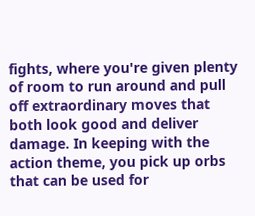fights, where you're given plenty of room to run around and pull off extraordinary moves that both look good and deliver damage. In keeping with the action theme, you pick up orbs that can be used for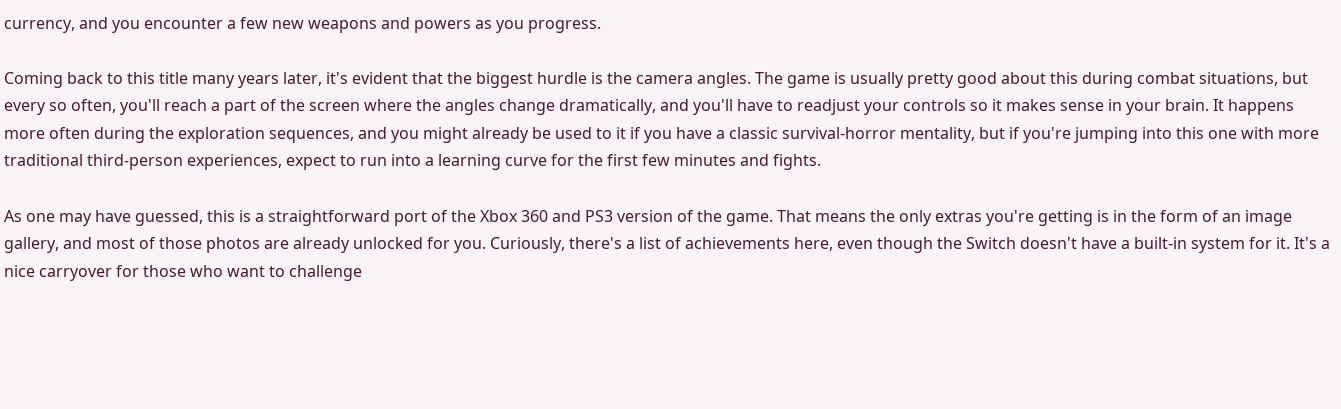currency, and you encounter a few new weapons and powers as you progress.

Coming back to this title many years later, it's evident that the biggest hurdle is the camera angles. The game is usually pretty good about this during combat situations, but every so often, you'll reach a part of the screen where the angles change dramatically, and you'll have to readjust your controls so it makes sense in your brain. It happens more often during the exploration sequences, and you might already be used to it if you have a classic survival-horror mentality, but if you're jumping into this one with more traditional third-person experiences, expect to run into a learning curve for the first few minutes and fights.

As one may have guessed, this is a straightforward port of the Xbox 360 and PS3 version of the game. That means the only extras you're getting is in the form of an image gallery, and most of those photos are already unlocked for you. Curiously, there's a list of achievements here, even though the Switch doesn't have a built-in system for it. It's a nice carryover for those who want to challenge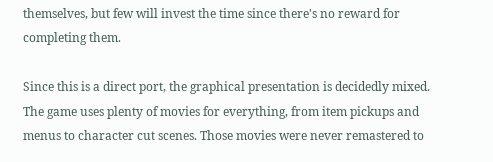themselves, but few will invest the time since there's no reward for completing them.

Since this is a direct port, the graphical presentation is decidedly mixed. The game uses plenty of movies for everything, from item pickups and menus to character cut scenes. Those movies were never remastered to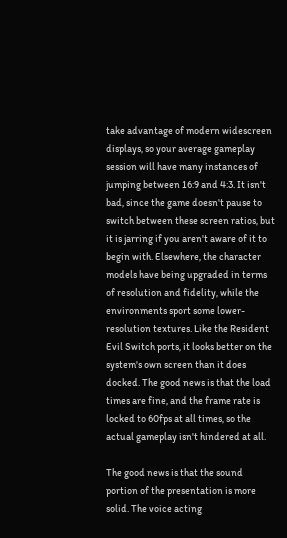take advantage of modern widescreen displays, so your average gameplay session will have many instances of jumping between 16:9 and 4:3. It isn't bad, since the game doesn't pause to switch between these screen ratios, but it is jarring if you aren't aware of it to begin with. Elsewhere, the character models have being upgraded in terms of resolution and fidelity, while the environments sport some lower-resolution textures. Like the Resident Evil Switch ports, it looks better on the system's own screen than it does docked. The good news is that the load times are fine, and the frame rate is locked to 60fps at all times, so the actual gameplay isn't hindered at all.

The good news is that the sound portion of the presentation is more solid. The voice acting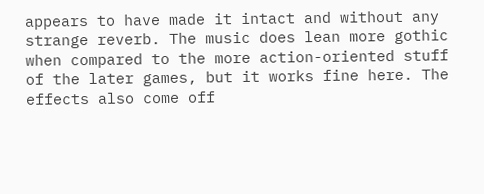appears to have made it intact and without any strange reverb. The music does lean more gothic when compared to the more action-oriented stuff of the later games, but it works fine here. The effects also come off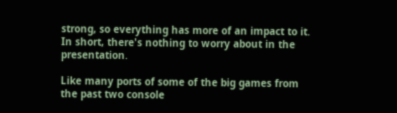strong, so everything has more of an impact to it. In short, there's nothing to worry about in the presentation.

Like many ports of some of the big games from the past two console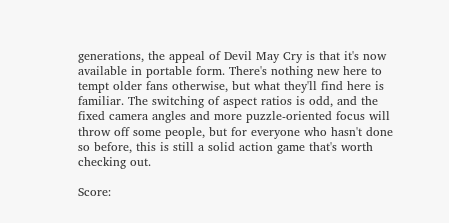generations, the appeal of Devil May Cry is that it's now available in portable form. There's nothing new here to tempt older fans otherwise, but what they'll find here is familiar. The switching of aspect ratios is odd, and the fixed camera angles and more puzzle-oriented focus will throw off some people, but for everyone who hasn't done so before, this is still a solid action game that's worth checking out.

Score: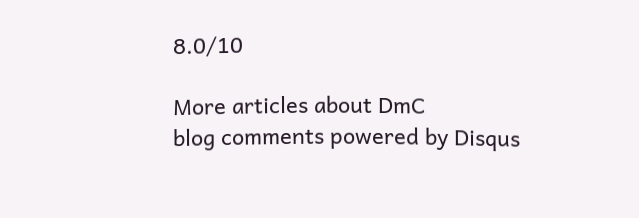8.0/10

More articles about DmC
blog comments powered by Disqus